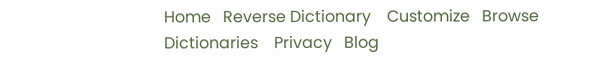Home   Reverse Dictionary    Customize   Browse Dictionaries    Privacy   Blog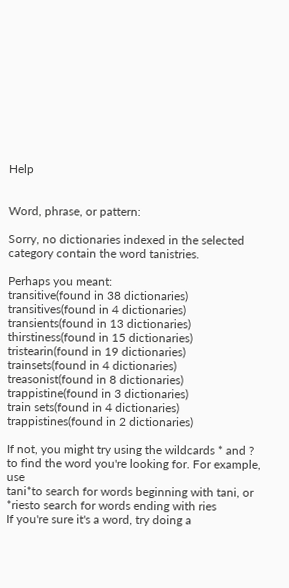Help


Word, phrase, or pattern:

Sorry, no dictionaries indexed in the selected category contain the word tanistries.

Perhaps you meant:
transitive(found in 38 dictionaries)
transitives(found in 4 dictionaries)
transients(found in 13 dictionaries)
thirstiness(found in 15 dictionaries)
tristearin(found in 19 dictionaries)
trainsets(found in 4 dictionaries)
treasonist(found in 8 dictionaries)
trappistine(found in 3 dictionaries)
train sets(found in 4 dictionaries)
trappistines(found in 2 dictionaries)

If not, you might try using the wildcards * and ? to find the word you're looking for. For example, use
tani*to search for words beginning with tani, or
*riesto search for words ending with ries
If you're sure it's a word, try doing a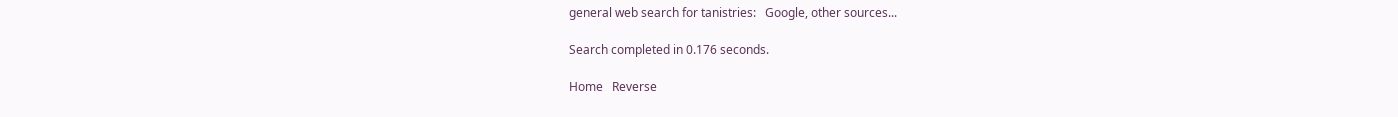general web search for tanistries:   Google, other sources...

Search completed in 0.176 seconds.

Home   Reverse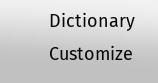Dictionary    Customize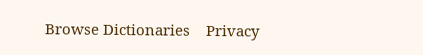Browse Dictionaries    Privacy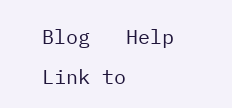Blog   Help   Link to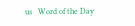us   Word of the Day